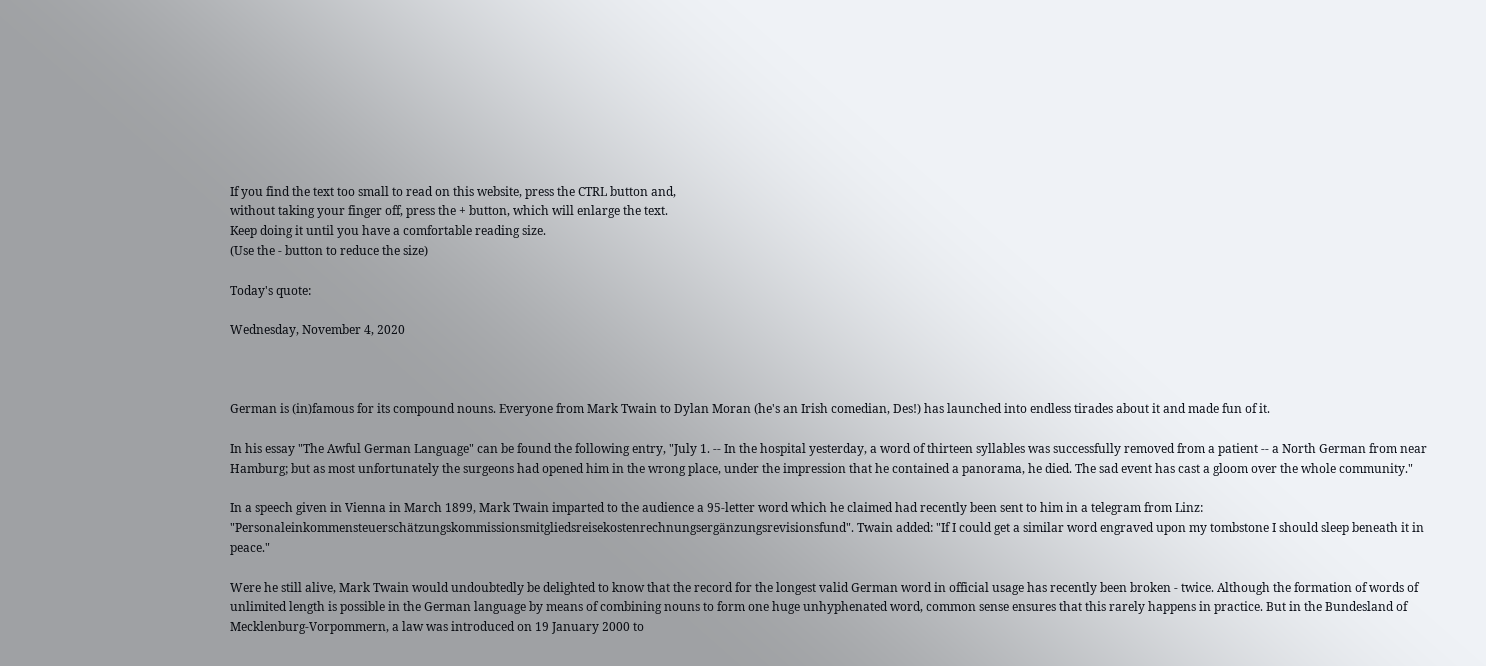If you find the text too small to read on this website, press the CTRL button and,
without taking your finger off, press the + button, which will enlarge the text.
Keep doing it until you have a comfortable reading size.
(Use the - button to reduce the size)

Today's quote:

Wednesday, November 4, 2020



German is (in)famous for its compound nouns. Everyone from Mark Twain to Dylan Moran (he's an Irish comedian, Des!) has launched into endless tirades about it and made fun of it.

In his essay "The Awful German Language" can be found the following entry, "July 1. -- In the hospital yesterday, a word of thirteen syllables was successfully removed from a patient -- a North German from near Hamburg; but as most unfortunately the surgeons had opened him in the wrong place, under the impression that he contained a panorama, he died. The sad event has cast a gloom over the whole community."

In a speech given in Vienna in March 1899, Mark Twain imparted to the audience a 95-letter word which he claimed had recently been sent to him in a telegram from Linz: "Personaleinkommensteuerschätzungskommissionsmitgliedsreisekostenrechnungsergänzungsrevisionsfund". Twain added: "If I could get a similar word engraved upon my tombstone I should sleep beneath it in peace."

Were he still alive, Mark Twain would undoubtedly be delighted to know that the record for the longest valid German word in official usage has recently been broken - twice. Although the formation of words of unlimited length is possible in the German language by means of combining nouns to form one huge unhyphenated word, common sense ensures that this rarely happens in practice. But in the Bundesland of Mecklenburg-Vorpommern, a law was introduced on 19 January 2000 to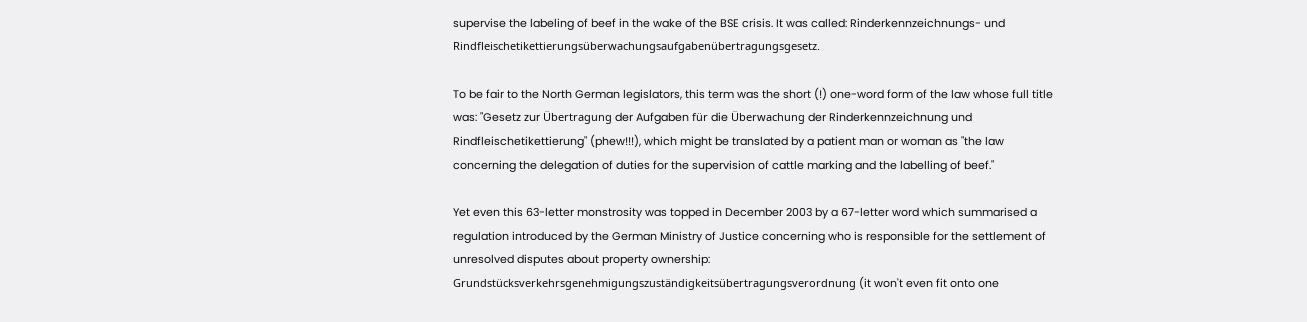supervise the labeling of beef in the wake of the BSE crisis. It was called: Rinderkennzeichnungs- und Rindfleischetikettierungsüberwachungsaufgabenübertragungsgesetz.

To be fair to the North German legislators, this term was the short (!) one-word form of the law whose full title was: "Gesetz zur Übertragung der Aufgaben für die Überwachung der Rinderkennzeichnung und Rindfleischetikettierung" (phew!!!), which might be translated by a patient man or woman as "the law concerning the delegation of duties for the supervision of cattle marking and the labelling of beef."

Yet even this 63-letter monstrosity was topped in December 2003 by a 67-letter word which summarised a regulation introduced by the German Ministry of Justice concerning who is responsible for the settlement of unresolved disputes about property ownership: Grundstücksverkehrsgenehmigungszuständigkeitsübertragungsverordnung (it won't even fit onto one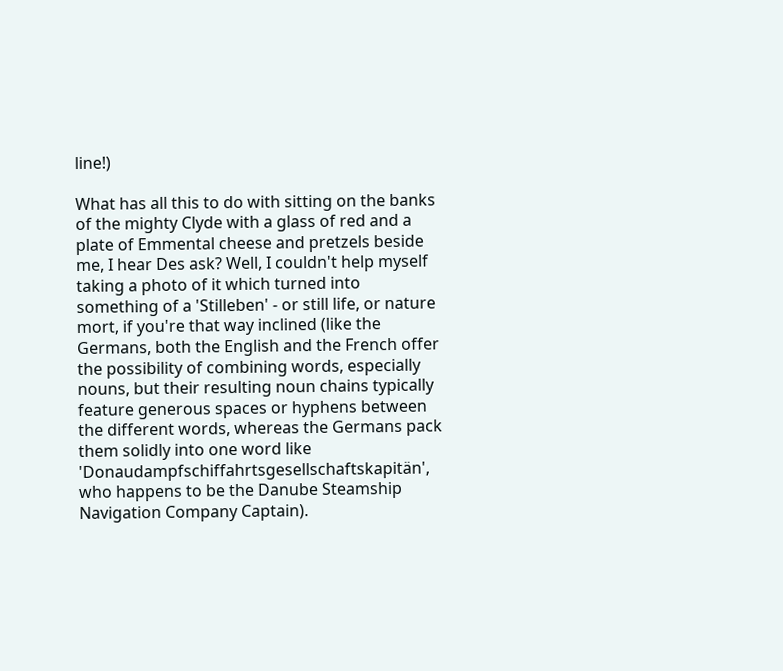line!)

What has all this to do with sitting on the banks of the mighty Clyde with a glass of red and a plate of Emmental cheese and pretzels beside me, I hear Des ask? Well, I couldn't help myself taking a photo of it which turned into something of a 'Stilleben' - or still life, or nature mort, if you're that way inclined (like the Germans, both the English and the French offer the possibility of combining words, especially nouns, but their resulting noun chains typically feature generous spaces or hyphens between the different words, whereas the Germans pack them solidly into one word like 'Donaudampfschiffahrtsgesellschaftskapitän', who happens to be the Danube Steamship Navigation Company Captain).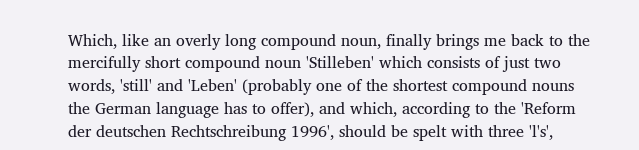Which, like an overly long compound noun, finally brings me back to the mercifully short compound noun 'Stilleben' which consists of just two words, 'still' and 'Leben' (probably one of the shortest compound nouns the German language has to offer), and which, according to the 'Reform der deutschen Rechtschreibung 1996', should be spelt with three 'l's',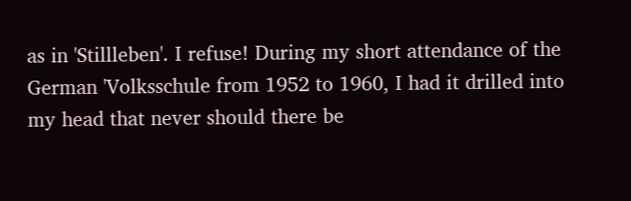as in 'Stillleben'. I refuse! During my short attendance of the German 'Volksschule from 1952 to 1960, I had it drilled into my head that never should there be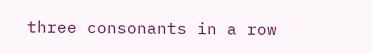three consonants in a row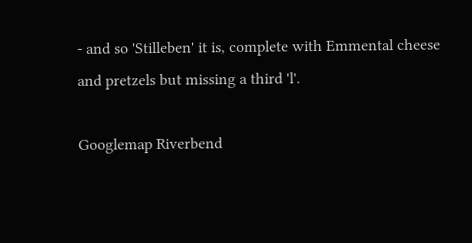- and so 'Stilleben' it is, complete with Emmental cheese and pretzels but missing a third 'l'.

Googlemap Riverbend